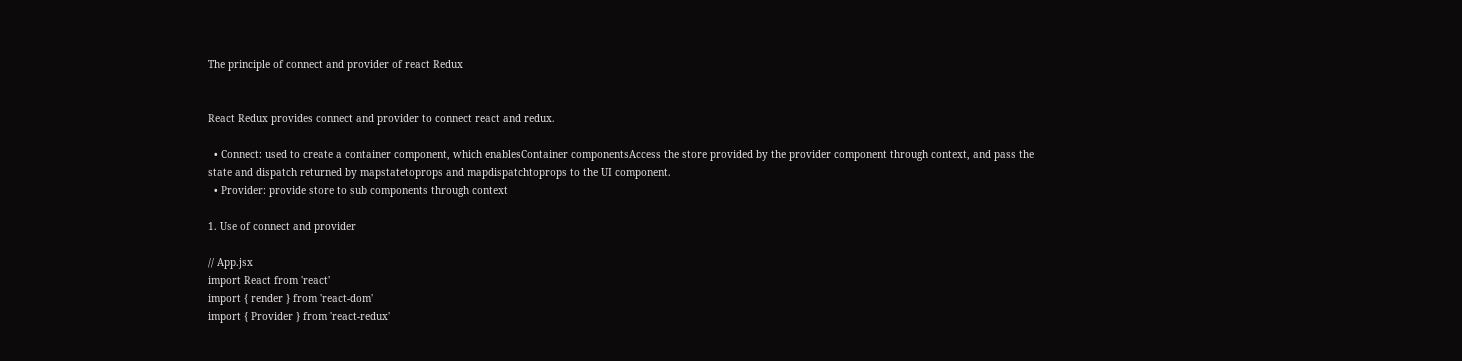The principle of connect and provider of react Redux


React Redux provides connect and provider to connect react and redux.

  • Connect: used to create a container component, which enablesContainer componentsAccess the store provided by the provider component through context, and pass the state and dispatch returned by mapstatetoprops and mapdispatchtoprops to the UI component.
  • Provider: provide store to sub components through context

1. Use of connect and provider

// App.jsx
import React from 'react'
import { render } from 'react-dom'
import { Provider } from 'react-redux'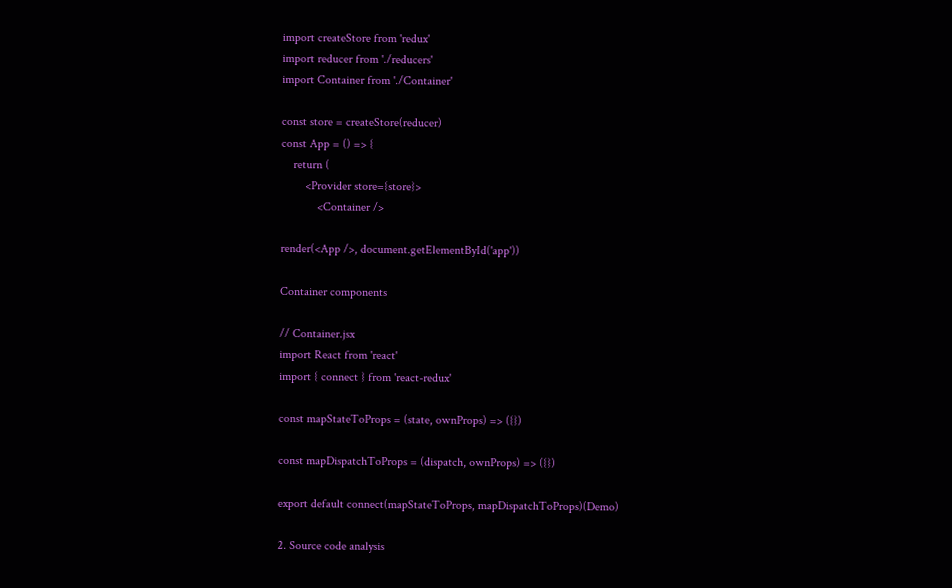import createStore from 'redux'
import reducer from './reducers'
import Container from './Container'

const store = createStore(reducer)
const App = () => {
    return (
        <Provider store={store}>
            <Container />

render(<App />, document.getElementById('app'))

Container components

// Container.jsx
import React from 'react'
import { connect } from 'react-redux'

const mapStateToProps = (state, ownProps) => ({})

const mapDispatchToProps = (dispatch, ownProps) => ({})

export default connect(mapStateToProps, mapDispatchToProps)(Demo)

2. Source code analysis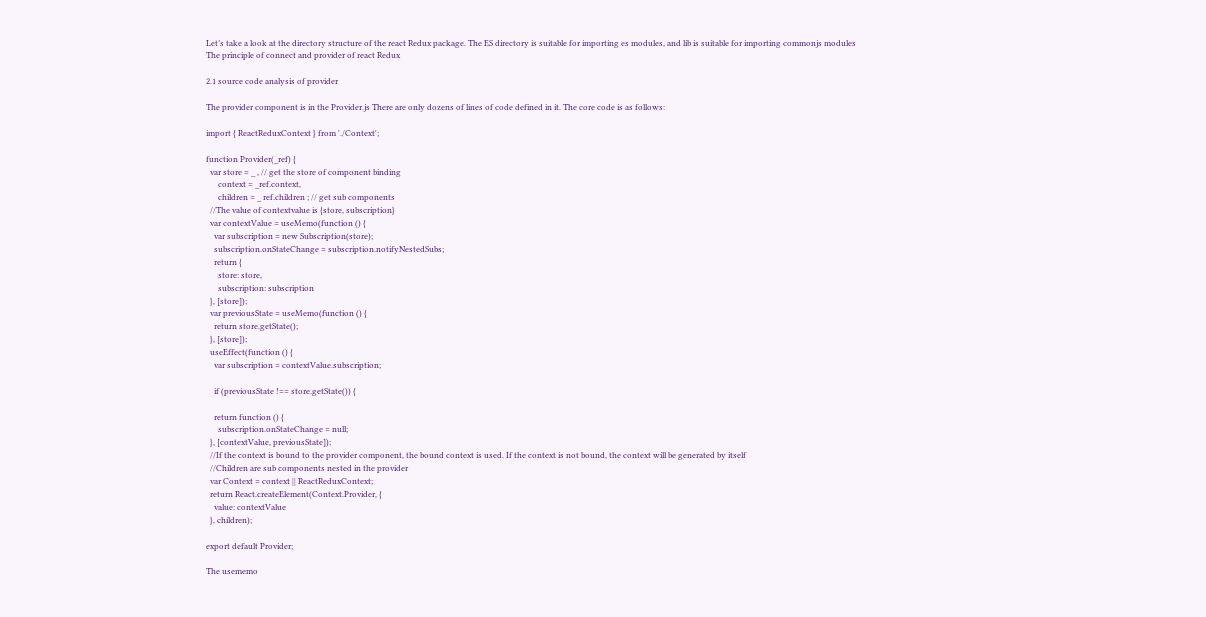Let’s take a look at the directory structure of the react Redux package. The ES directory is suitable for importing es modules, and lib is suitable for importing commonjs modules
The principle of connect and provider of react Redux

2.1 source code analysis of provider

The provider component is in the Provider.js There are only dozens of lines of code defined in it. The core code is as follows:

import { ReactReduxContext } from './Context';

function Provider(_ref) {
  var store = _ , // get the store of component binding
      context = _ref.context,
      children = _ ref.children ; // get sub components
  //The value of contextvalue is {store, subscription}
  var contextValue = useMemo(function () {
    var subscription = new Subscription(store);
    subscription.onStateChange = subscription.notifyNestedSubs;
    return {
      store: store,
      subscription: subscription
  }, [store]);
  var previousState = useMemo(function () {
    return store.getState();
  }, [store]);
  useEffect(function () {
    var subscription = contextValue.subscription;

    if (previousState !== store.getState()) {

    return function () {
      subscription.onStateChange = null;
  }, [contextValue, previousState]);
  //If the context is bound to the provider component, the bound context is used. If the context is not bound, the context will be generated by itself
  //Children are sub components nested in the provider
  var Context = context || ReactReduxContext;
  return React.createElement(Context.Provider, {
    value: contextValue
  }, children);

export default Provider;

The usememo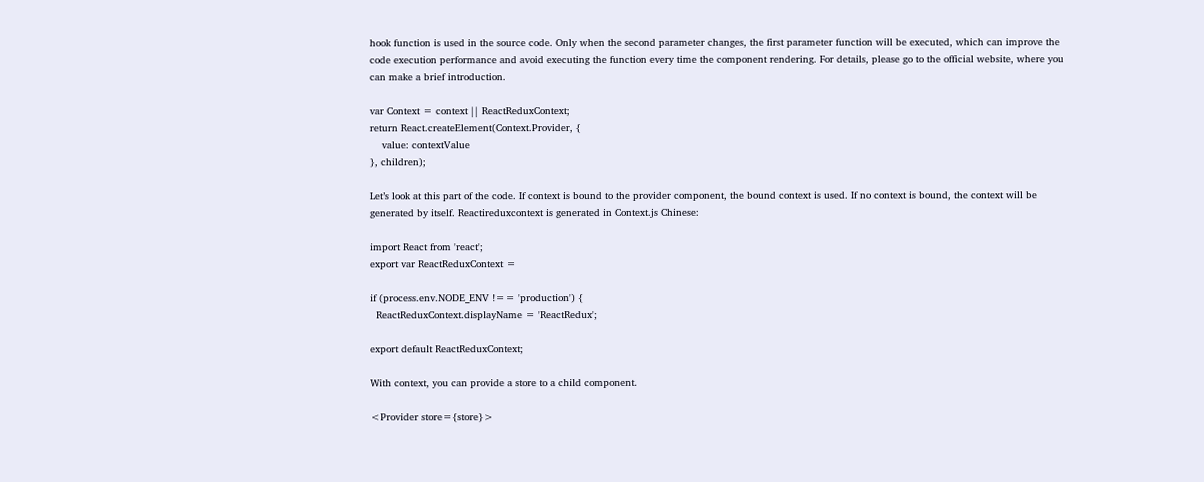hook function is used in the source code. Only when the second parameter changes, the first parameter function will be executed, which can improve the code execution performance and avoid executing the function every time the component rendering. For details, please go to the official website, where you can make a brief introduction.

var Context = context || ReactReduxContext;
return React.createElement(Context.Provider, {
    value: contextValue
}, children);

Let’s look at this part of the code. If context is bound to the provider component, the bound context is used. If no context is bound, the context will be generated by itself. Reactireduxcontext is generated in Context.js Chinese:

import React from 'react';
export var ReactReduxContext =

if (process.env.NODE_ENV !== 'production') {
  ReactReduxContext.displayName = 'ReactRedux';

export default ReactReduxContext;

With context, you can provide a store to a child component.

<Provider store={store}>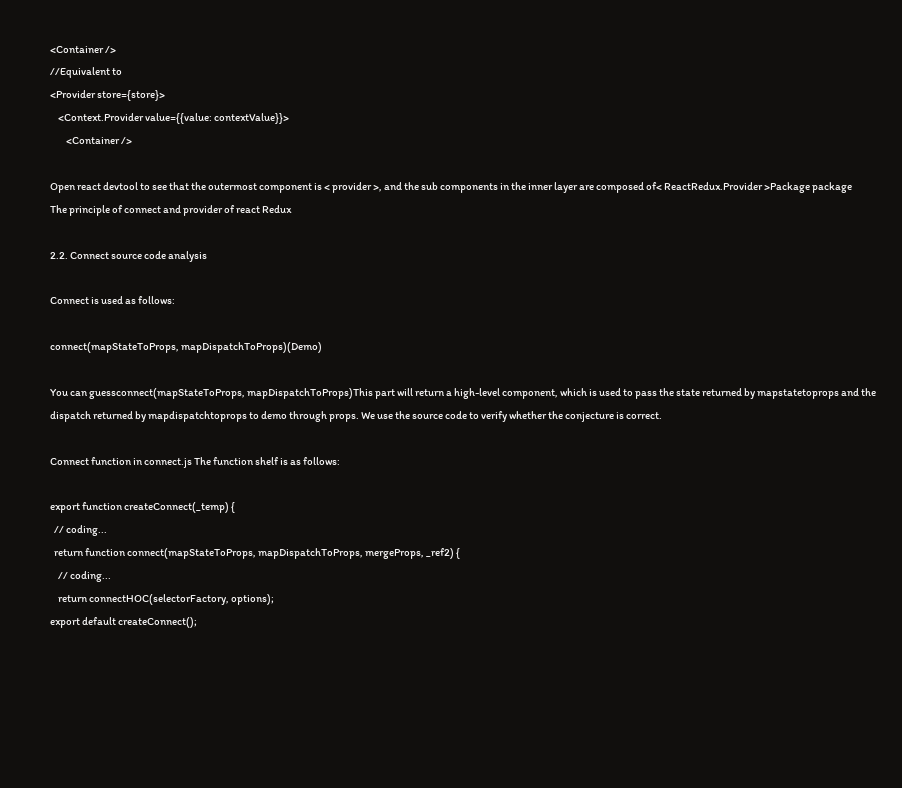<Container />
//Equivalent to
<Provider store={store}>
    <Context.Provider value={{value: contextValue}}>
        <Container />

Open react devtool to see that the outermost component is < provider >, and the sub components in the inner layer are composed of< ReactRedux.Provider >Package package
The principle of connect and provider of react Redux

2.2. Connect source code analysis

Connect is used as follows:

connect(mapStateToProps, mapDispatchToProps)(Demo)

You can guessconnect(mapStateToProps, mapDispatchToProps)This part will return a high-level component, which is used to pass the state returned by mapstatetoprops and the dispatch returned by mapdispatchtoprops to demo through props. We use the source code to verify whether the conjecture is correct.

Connect function in connect.js The function shelf is as follows:

export function createConnect(_temp) {
  // coding...
  return function connect(mapStateToProps, mapDispatchToProps, mergeProps, _ref2) {
    // coding...
    return connectHOC(selectorFactory, options);
export default createConnect();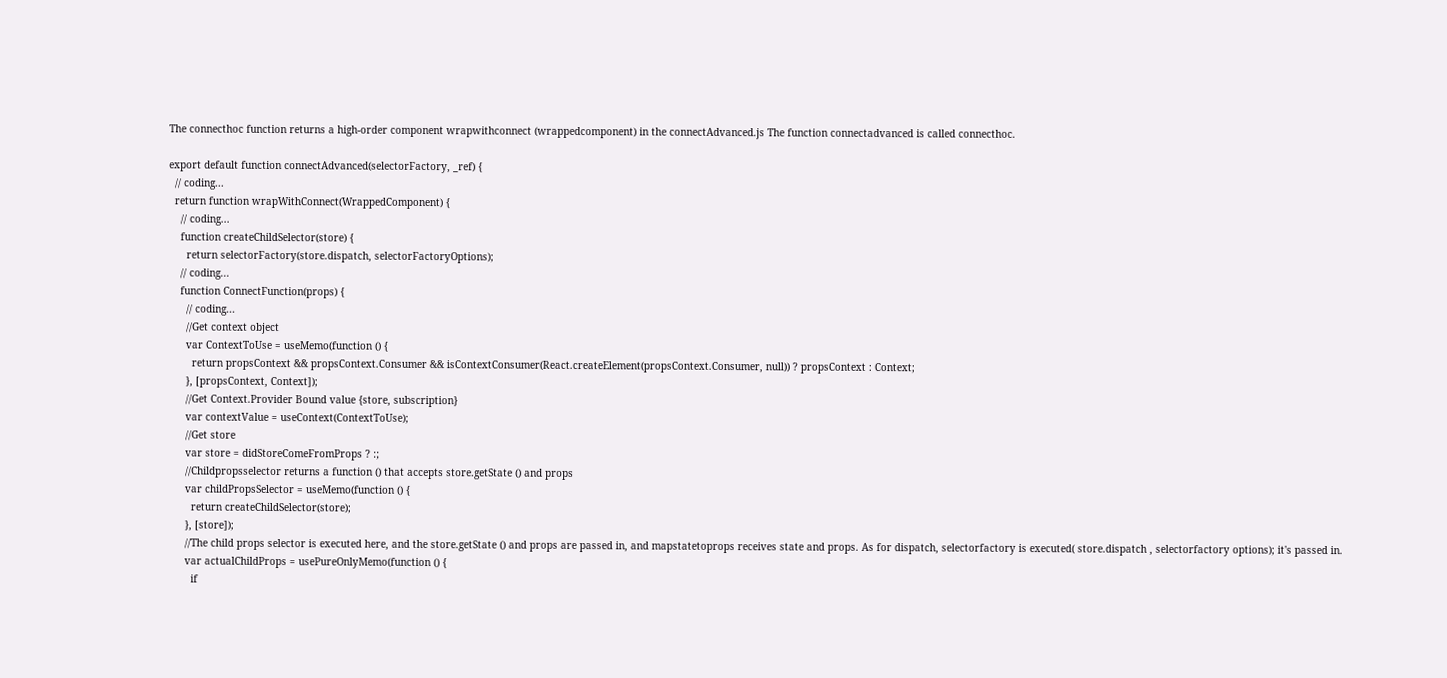The connecthoc function returns a high-order component wrapwithconnect (wrappedcomponent) in the connectAdvanced.js The function connectadvanced is called connecthoc.

export default function connectAdvanced(selectorFactory, _ref) {
  // coding...
  return function wrapWithConnect(WrappedComponent) {
    // coding...
    function createChildSelector(store) {
      return selectorFactory(store.dispatch, selectorFactoryOptions);
    // coding...
    function ConnectFunction(props) {
      // coding...
      //Get context object
      var ContextToUse = useMemo(function () {
        return propsContext && propsContext.Consumer && isContextConsumer(React.createElement(propsContext.Consumer, null)) ? propsContext : Context;
      }, [propsContext, Context]);
      //Get Context.Provider Bound value {store, subscription}
      var contextValue = useContext(ContextToUse);
      //Get store
      var store = didStoreComeFromProps ? :;
      //Childpropsselector returns a function () that accepts store.getState () and props
      var childPropsSelector = useMemo(function () {
        return createChildSelector(store);
      }, [store]);
      //The child props selector is executed here, and the store.getState () and props are passed in, and mapstatetoprops receives state and props. As for dispatch, selectorfactory is executed( store.dispatch , selectorfactory options); it's passed in.
      var actualChildProps = usePureOnlyMemo(function () {
        if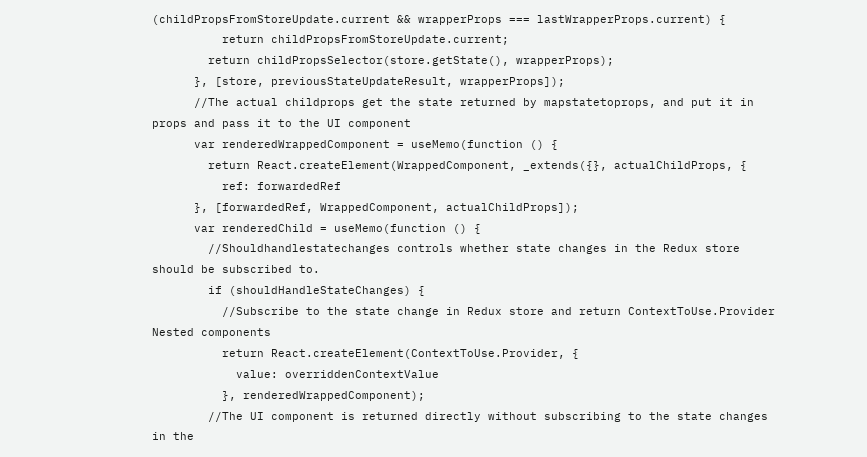(childPropsFromStoreUpdate.current && wrapperProps === lastWrapperProps.current) {
          return childPropsFromStoreUpdate.current;
        return childPropsSelector(store.getState(), wrapperProps);
      }, [store, previousStateUpdateResult, wrapperProps]);
      //The actual childprops get the state returned by mapstatetoprops, and put it in props and pass it to the UI component
      var renderedWrappedComponent = useMemo(function () {
        return React.createElement(WrappedComponent, _extends({}, actualChildProps, {
          ref: forwardedRef
      }, [forwardedRef, WrappedComponent, actualChildProps]);
      var renderedChild = useMemo(function () {
        //Shouldhandlestatechanges controls whether state changes in the Redux store should be subscribed to.
        if (shouldHandleStateChanges) {
          //Subscribe to the state change in Redux store and return ContextToUse.Provider Nested components
          return React.createElement(ContextToUse.Provider, {
            value: overriddenContextValue
          }, renderedWrappedComponent);
        //The UI component is returned directly without subscribing to the state changes in the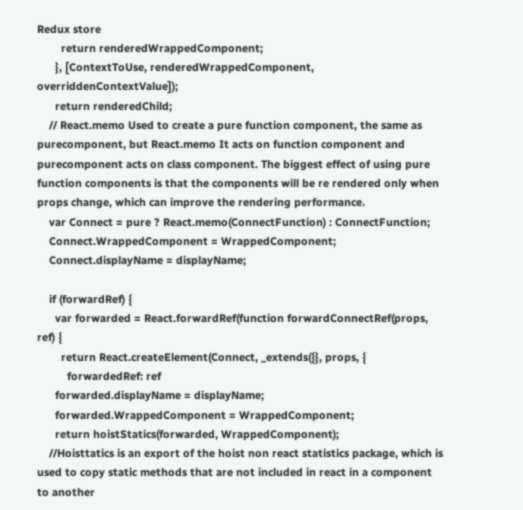Redux store
        return renderedWrappedComponent;
      }, [ContextToUse, renderedWrappedComponent, overriddenContextValue]);
      return renderedChild;
    // React.memo Used to create a pure function component, the same as purecomponent, but React.memo It acts on function component and purecomponent acts on class component. The biggest effect of using pure function components is that the components will be re rendered only when props change, which can improve the rendering performance.
    var Connect = pure ? React.memo(ConnectFunction) : ConnectFunction;
    Connect.WrappedComponent = WrappedComponent;
    Connect.displayName = displayName;

    if (forwardRef) {
      var forwarded = React.forwardRef(function forwardConnectRef(props, ref) {
        return React.createElement(Connect, _extends({}, props, {
          forwardedRef: ref
      forwarded.displayName = displayName;
      forwarded.WrappedComponent = WrappedComponent;
      return hoistStatics(forwarded, WrappedComponent);
    //Hoisttatics is an export of the hoist non react statistics package, which is used to copy static methods that are not included in react in a component to another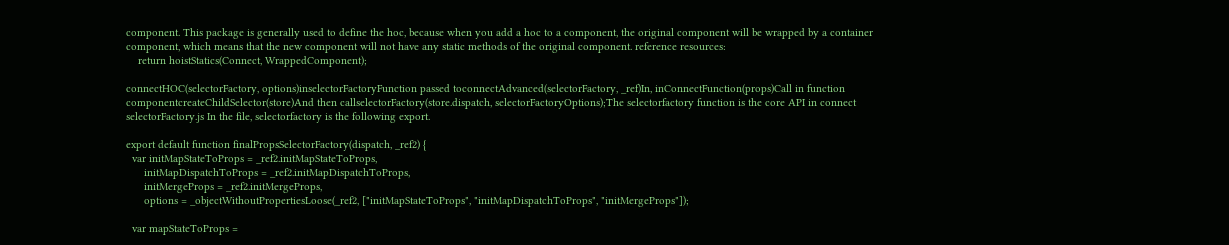component. This package is generally used to define the hoc, because when you add a hoc to a component, the original component will be wrapped by a container component, which means that the new component will not have any static methods of the original component. reference resources:
    return hoistStatics(Connect, WrappedComponent);

connectHOC(selectorFactory, options)inselectorFactoryFunction passed toconnectAdvanced(selectorFactory, _ref)In, inConnectFunction(props)Call in function componentcreateChildSelector(store)And then callselectorFactory(store.dispatch, selectorFactoryOptions);The selectorfactory function is the core API in connect selectorFactory.js In the file, selectorfactory is the following export.

export default function finalPropsSelectorFactory(dispatch, _ref2) {
  var initMapStateToProps = _ref2.initMapStateToProps,
      initMapDispatchToProps = _ref2.initMapDispatchToProps,
      initMergeProps = _ref2.initMergeProps,
      options = _objectWithoutPropertiesLoose(_ref2, ["initMapStateToProps", "initMapDispatchToProps", "initMergeProps"]);

  var mapStateToProps =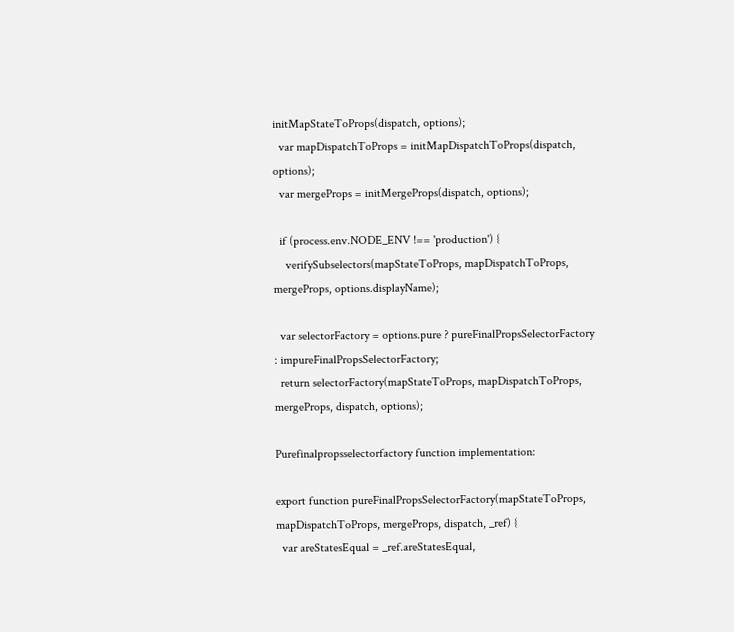initMapStateToProps(dispatch, options);
  var mapDispatchToProps = initMapDispatchToProps(dispatch, options);
  var mergeProps = initMergeProps(dispatch, options);

  if (process.env.NODE_ENV !== 'production') {
    verifySubselectors(mapStateToProps, mapDispatchToProps, mergeProps, options.displayName);

  var selectorFactory = options.pure ? pureFinalPropsSelectorFactory : impureFinalPropsSelectorFactory;
  return selectorFactory(mapStateToProps, mapDispatchToProps, mergeProps, dispatch, options);

Purefinalpropsselectorfactory function implementation:

export function pureFinalPropsSelectorFactory(mapStateToProps, mapDispatchToProps, mergeProps, dispatch, _ref) {
  var areStatesEqual = _ref.areStatesEqual,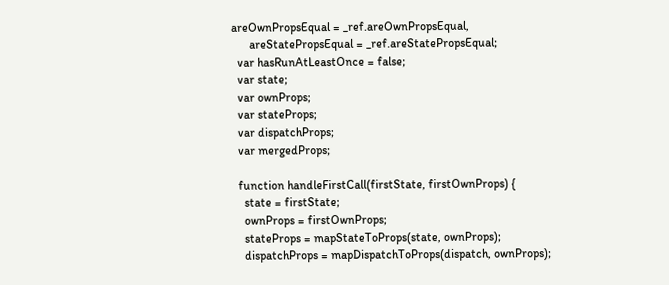areOwnPropsEqual = _ref.areOwnPropsEqual,
      areStatePropsEqual = _ref.areStatePropsEqual;
  var hasRunAtLeastOnce = false;
  var state;
  var ownProps;
  var stateProps;
  var dispatchProps;
  var mergedProps;

  function handleFirstCall(firstState, firstOwnProps) {
    state = firstState;
    ownProps = firstOwnProps;
    stateProps = mapStateToProps(state, ownProps);
    dispatchProps = mapDispatchToProps(dispatch, ownProps);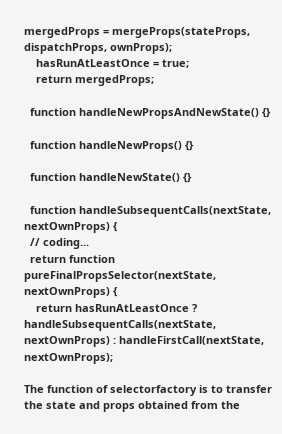mergedProps = mergeProps(stateProps, dispatchProps, ownProps);
    hasRunAtLeastOnce = true;
    return mergedProps;

  function handleNewPropsAndNewState() {}

  function handleNewProps() {}

  function handleNewState() {}

  function handleSubsequentCalls(nextState, nextOwnProps) {
  // coding...
  return function pureFinalPropsSelector(nextState, nextOwnProps) {
    return hasRunAtLeastOnce ? handleSubsequentCalls(nextState, nextOwnProps) : handleFirstCall(nextState, nextOwnProps);

The function of selectorfactory is to transfer the state and props obtained from the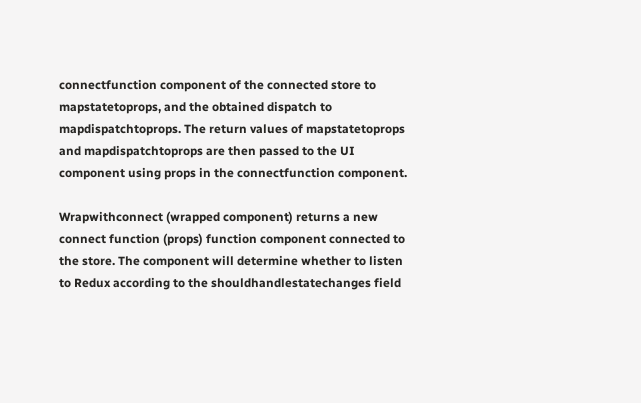connectfunction component of the connected store to mapstatetoprops, and the obtained dispatch to mapdispatchtoprops. The return values of mapstatetoprops and mapdispatchtoprops are then passed to the UI component using props in the connectfunction component.

Wrapwithconnect (wrapped component) returns a new connect function (props) function component connected to the store. The component will determine whether to listen to Redux according to the shouldhandlestatechanges field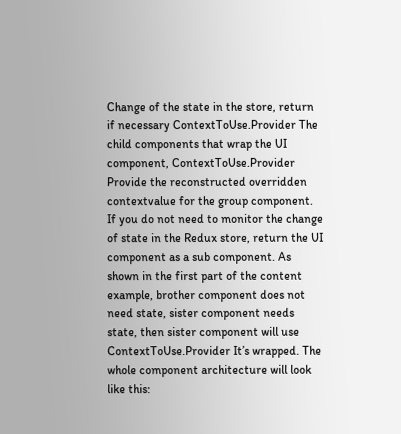Change of the state in the store, return if necessary ContextToUse.Provider The child components that wrap the UI component, ContextToUse.Provider Provide the reconstructed overridden contextvalue for the group component. If you do not need to monitor the change of state in the Redux store, return the UI component as a sub component. As shown in the first part of the content example, brother component does not need state, sister component needs state, then sister component will use ContextToUse.Provider It’s wrapped. The whole component architecture will look like this: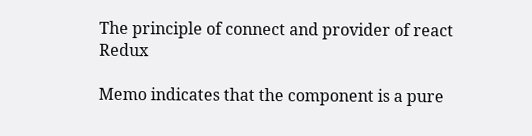The principle of connect and provider of react Redux

Memo indicates that the component is a pure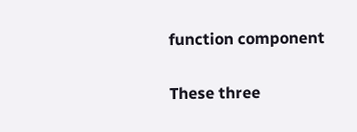function component

These three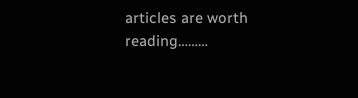articles are worth reading………